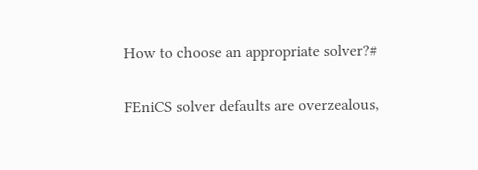How to choose an appropriate solver?#

FEniCS solver defaults are overzealous,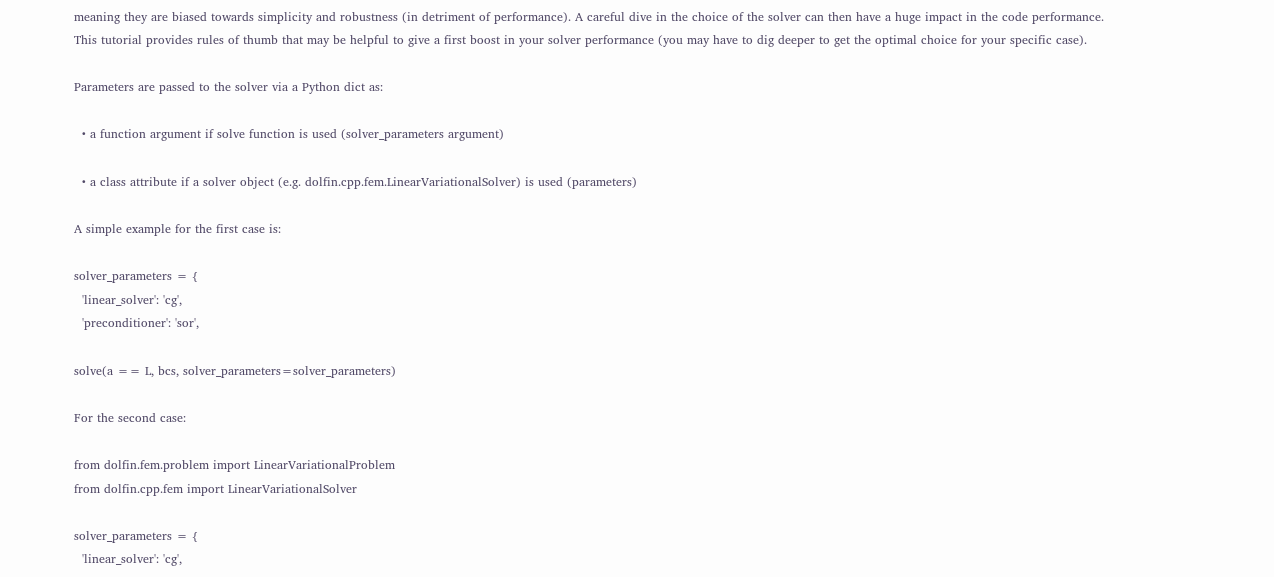meaning they are biased towards simplicity and robustness (in detriment of performance). A careful dive in the choice of the solver can then have a huge impact in the code performance. This tutorial provides rules of thumb that may be helpful to give a first boost in your solver performance (you may have to dig deeper to get the optimal choice for your specific case).

Parameters are passed to the solver via a Python dict as:

  • a function argument if solve function is used (solver_parameters argument)

  • a class attribute if a solver object (e.g. dolfin.cpp.fem.LinearVariationalSolver) is used (parameters)

A simple example for the first case is:

solver_parameters = {
  'linear_solver': 'cg',
  'preconditioner': 'sor',

solve(a == L, bcs, solver_parameters=solver_parameters)

For the second case:

from dolfin.fem.problem import LinearVariationalProblem
from dolfin.cpp.fem import LinearVariationalSolver

solver_parameters = {
  'linear_solver': 'cg',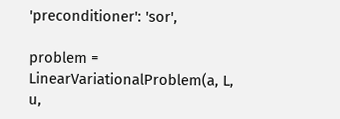'preconditioner': 'sor',

problem = LinearVariationalProblem(a, L, u,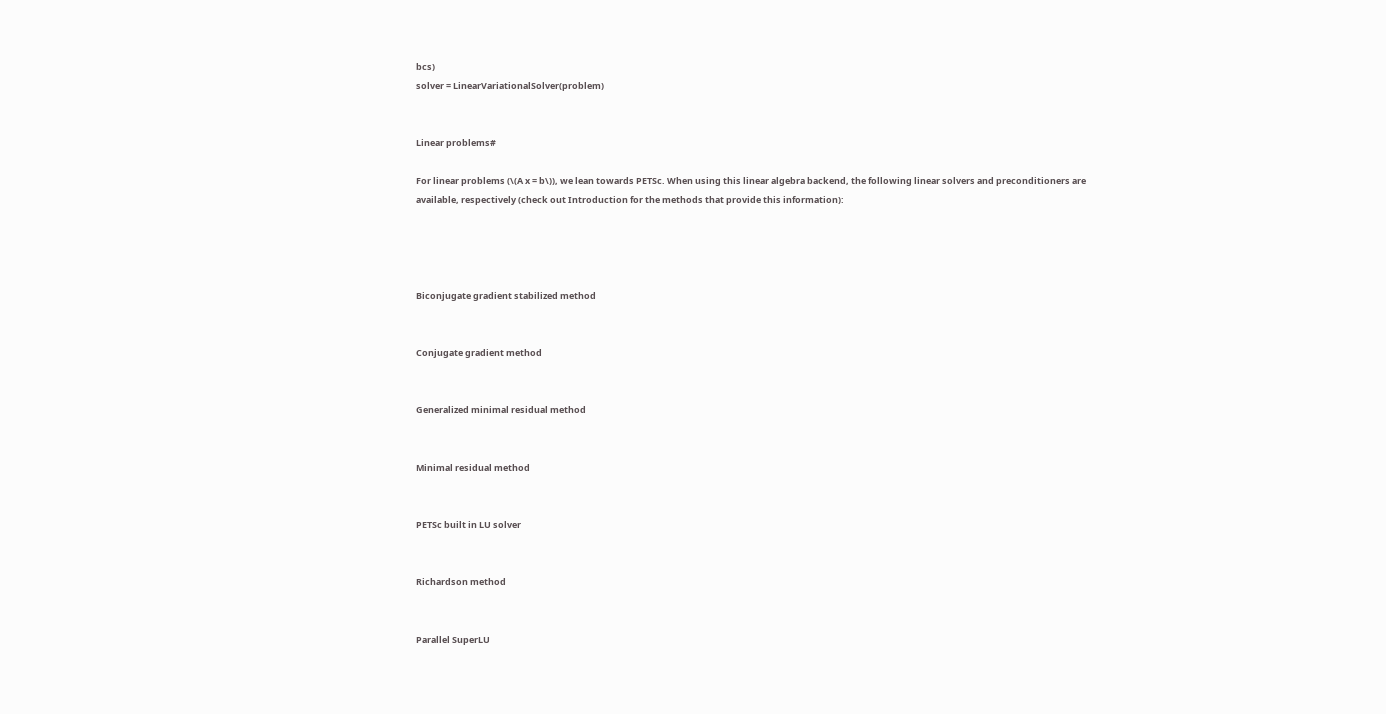bcs)
solver = LinearVariationalSolver(problem)


Linear problems#

For linear problems (\(A x = b\)), we lean towards PETSc. When using this linear algebra backend, the following linear solvers and preconditioners are available, respectively (check out Introduction for the methods that provide this information):




Biconjugate gradient stabilized method


Conjugate gradient method


Generalized minimal residual method


Minimal residual method


PETSc built in LU solver


Richardson method


Parallel SuperLU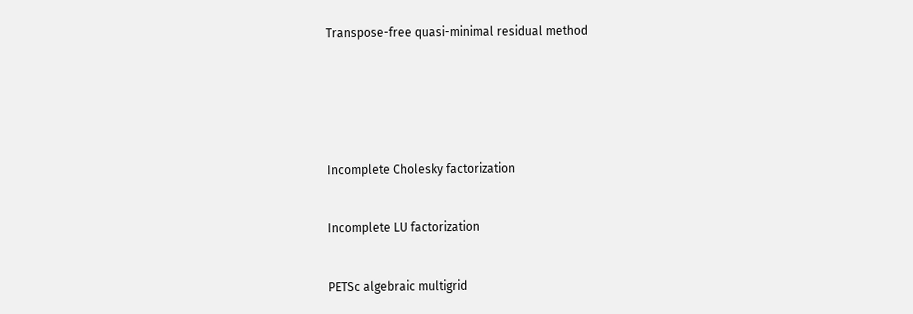Transpose-free quasi-minimal residual method






Incomplete Cholesky factorization


Incomplete LU factorization


PETSc algebraic multigrid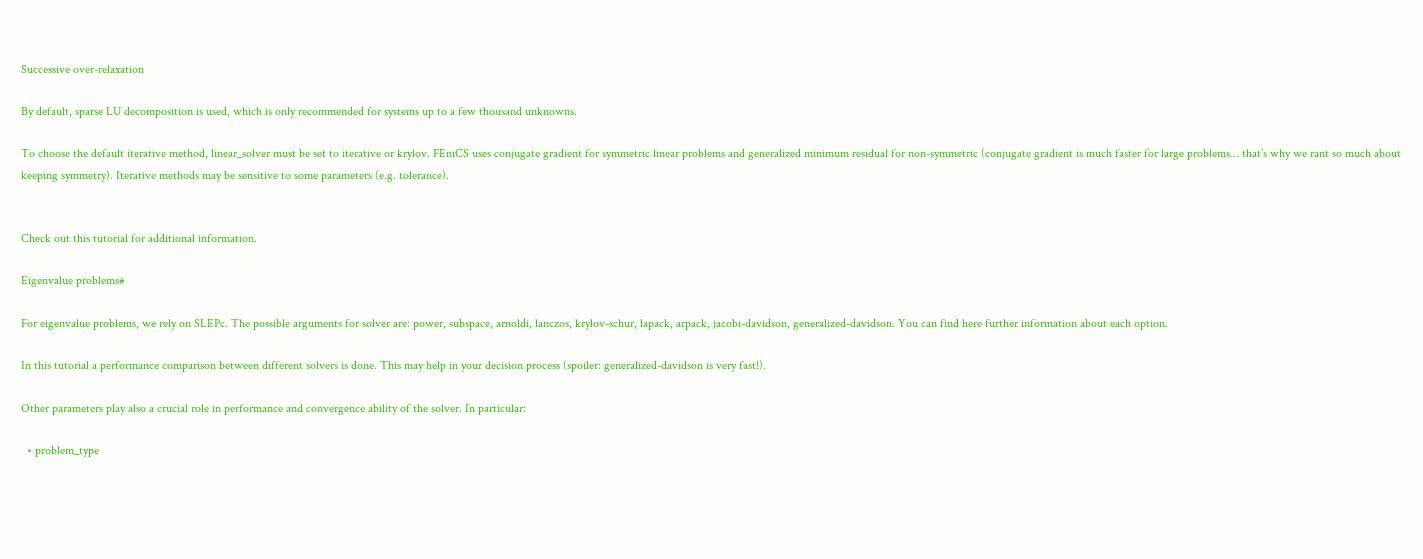Successive over-relaxation

By default, sparse LU decomposition is used, which is only recommended for systems up to a few thousand unknowns.

To choose the default iterative method, linear_solver must be set to iterative or krylov. FEniCS uses conjugate gradient for symmetric linear problems and generalized minimum residual for non-symmetric (conjugate gradient is much faster for large problems… that’s why we rant so much about keeping symmetry). Iterative methods may be sensitive to some parameters (e.g. tolerance).


Check out this tutorial for additional information.

Eigenvalue problems#

For eigenvalue problems, we rely on SLEPc. The possible arguments for solver are: power, subspace, arnoldi, lanczos, krylov-schur, lapack, arpack, jacobi-davidson, generalized-davidson. You can find here further information about each option.

In this tutorial a performance comparison between different solvers is done. This may help in your decision process (spoiler: generalized-davidson is very fast!).

Other parameters play also a crucial role in performance and convergence ability of the solver. In particular:

  • problem_type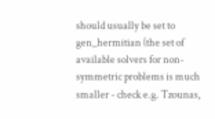should usually be set to gen_hermitian (the set of available solvers for non-symmetric problems is much smaller - check e.g. Tzounas,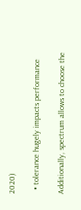2020)

  • tolerance hugely impacts performance

Additionally, spectrum allows to choose the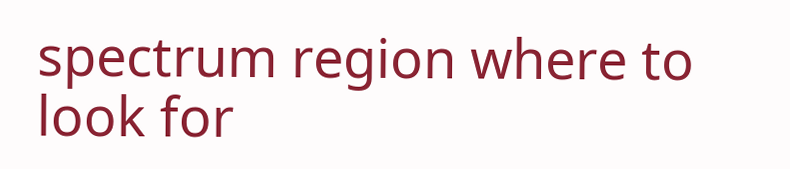spectrum region where to look for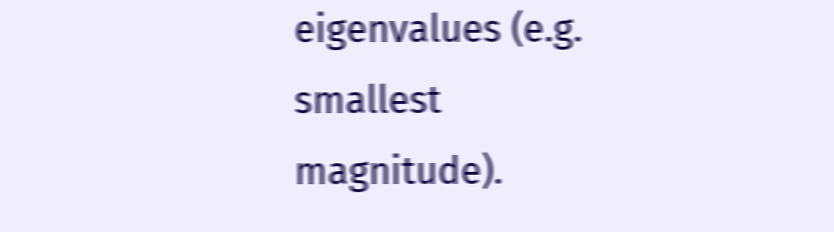eigenvalues (e.g. smallest magnitude).